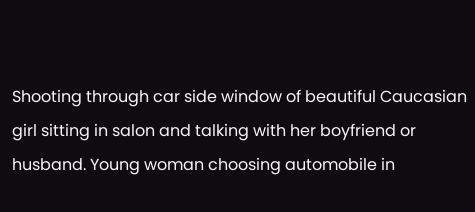Shooting through car side window of beautiful Caucasian girl sitting in salon and talking with her boyfriend or husband. Young woman choosing automobile in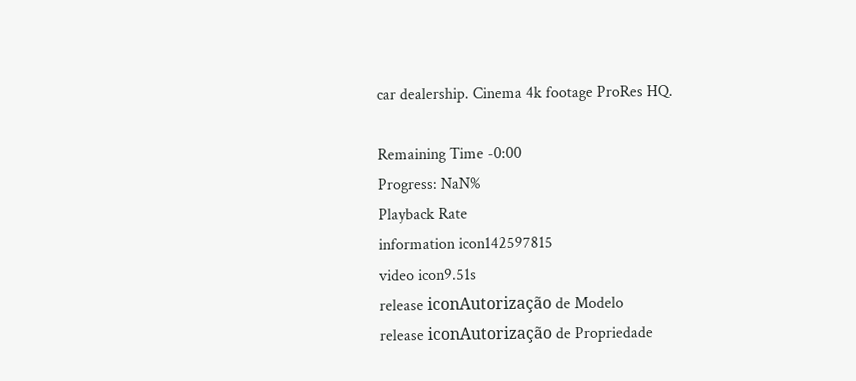car dealership. Cinema 4k footage ProRes HQ.

Remaining Time -0:00
Progress: NaN%
Playback Rate
information icon142597815
video icon9.51s
release iconAutorização de Modelo
release iconAutorização de Propriedade